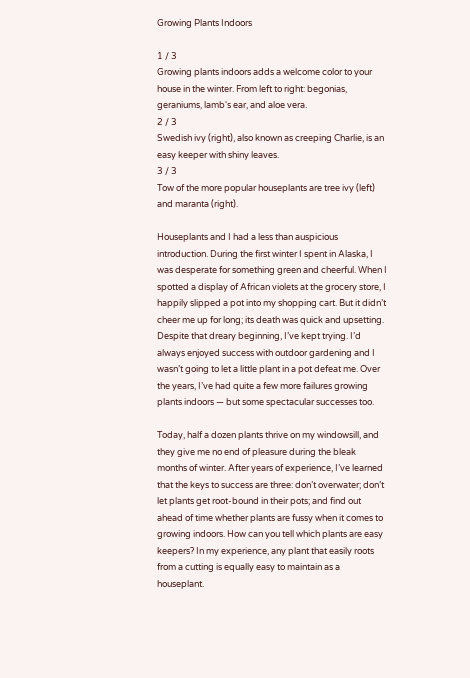Growing Plants Indoors

1 / 3
Growing plants indoors adds a welcome color to your house in the winter. From left to right: begonias, geraniums, lamb's ear, and aloe vera.
2 / 3
Swedish ivy (right), also known as creeping Charlie, is an easy keeper with shiny leaves.
3 / 3
Tow of the more popular houseplants are tree ivy (left) and maranta (right).

Houseplants and I had a less than auspicious introduction. During the first winter I spent in Alaska, I was desperate for something green and cheerful. When I spotted a display of African violets at the grocery store, I happily slipped a pot into my shopping cart. But it didn’t cheer me up for long; its death was quick and upsetting. Despite that dreary beginning, I’ve kept trying. I’d always enjoyed success with outdoor gardening and I wasn’t going to let a little plant in a pot defeat me. Over the years, I’ve had quite a few more failures growing plants indoors — but some spectacular successes too.

Today, half a dozen plants thrive on my windowsill, and they give me no end of pleasure during the bleak months of winter. After years of experience, I’ve learned that the keys to success are three: don’t overwater; don’t let plants get root-bound in their pots; and find out ahead of time whether plants are fussy when it comes to growing indoors. How can you tell which plants are easy keepers? In my experience, any plant that easily roots from a cutting is equally easy to maintain as a houseplant.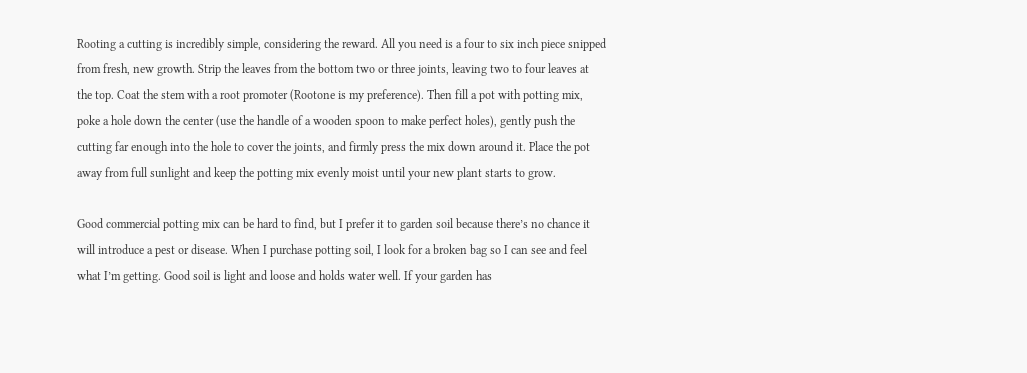Rooting a cutting is incredibly simple, considering the reward. All you need is a four to six inch piece snipped from fresh, new growth. Strip the leaves from the bottom two or three joints, leaving two to four leaves at the top. Coat the stem with a root promoter (Rootone is my preference). Then fill a pot with potting mix, poke a hole down the center (use the handle of a wooden spoon to make perfect holes), gently push the cutting far enough into the hole to cover the joints, and firmly press the mix down around it. Place the pot away from full sunlight and keep the potting mix evenly moist until your new plant starts to grow.

Good commercial potting mix can be hard to find, but I prefer it to garden soil because there’s no chance it will introduce a pest or disease. When I purchase potting soil, I look for a broken bag so I can see and feel what I’m getting. Good soil is light and loose and holds water well. If your garden has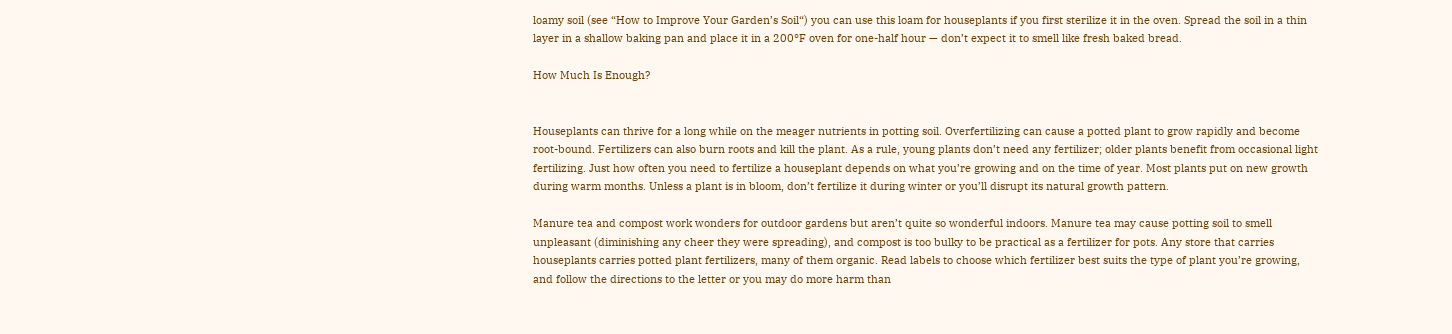loamy soil (see “How to Improve Your Garden’s Soil“) you can use this loam for houseplants if you first sterilize it in the oven. Spread the soil in a thin layer in a shallow baking pan and place it in a 200°F oven for one-half hour — don’t expect it to smell like fresh baked bread.

How Much Is Enough?


Houseplants can thrive for a long while on the meager nutrients in potting soil. Overfertilizing can cause a potted plant to grow rapidly and become root-bound. Fertilizers can also burn roots and kill the plant. As a rule, young plants don’t need any fertilizer; older plants benefit from occasional light fertilizing. Just how often you need to fertilize a houseplant depends on what you’re growing and on the time of year. Most plants put on new growth during warm months. Unless a plant is in bloom, don’t fertilize it during winter or you’ll disrupt its natural growth pattern.

Manure tea and compost work wonders for outdoor gardens but aren’t quite so wonderful indoors. Manure tea may cause potting soil to smell unpleasant (diminishing any cheer they were spreading), and compost is too bulky to be practical as a fertilizer for pots. Any store that carries houseplants carries potted plant fertilizers, many of them organic. Read labels to choose which fertilizer best suits the type of plant you’re growing, and follow the directions to the letter or you may do more harm than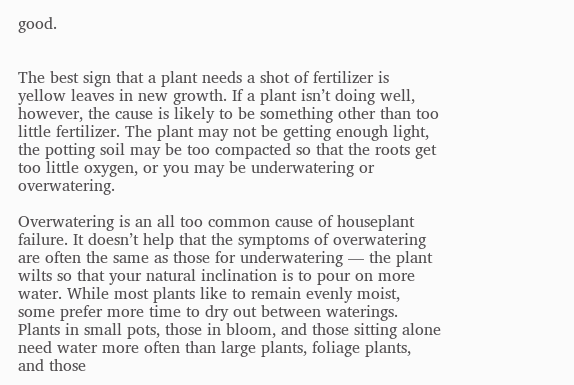good.


The best sign that a plant needs a shot of fertilizer is yellow leaves in new growth. If a plant isn’t doing well, however, the cause is likely to be something other than too little fertilizer. The plant may not be getting enough light, the potting soil may be too compacted so that the roots get too little oxygen, or you may be underwatering or overwatering.

Overwatering is an all too common cause of houseplant failure. It doesn’t help that the symptoms of overwatering are often the same as those for underwatering — the plant wilts so that your natural inclination is to pour on more water. While most plants like to remain evenly moist, some prefer more time to dry out between waterings. Plants in small pots, those in bloom, and those sitting alone need water more often than large plants, foliage plants, and those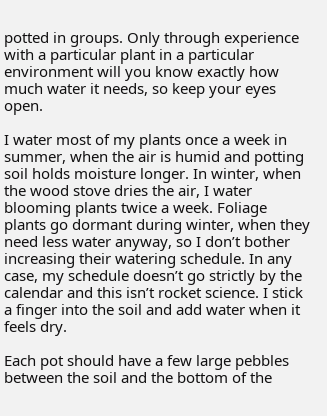potted in groups. Only through experience with a particular plant in a particular environment will you know exactly how much water it needs, so keep your eyes open.

I water most of my plants once a week in summer, when the air is humid and potting soil holds moisture longer. In winter, when the wood stove dries the air, I water blooming plants twice a week. Foliage plants go dormant during winter, when they need less water anyway, so I don’t bother increasing their watering schedule. In any case, my schedule doesn’t go strictly by the calendar and this isn’t rocket science. I stick a finger into the soil and add water when it feels dry.

Each pot should have a few large pebbles between the soil and the bottom of the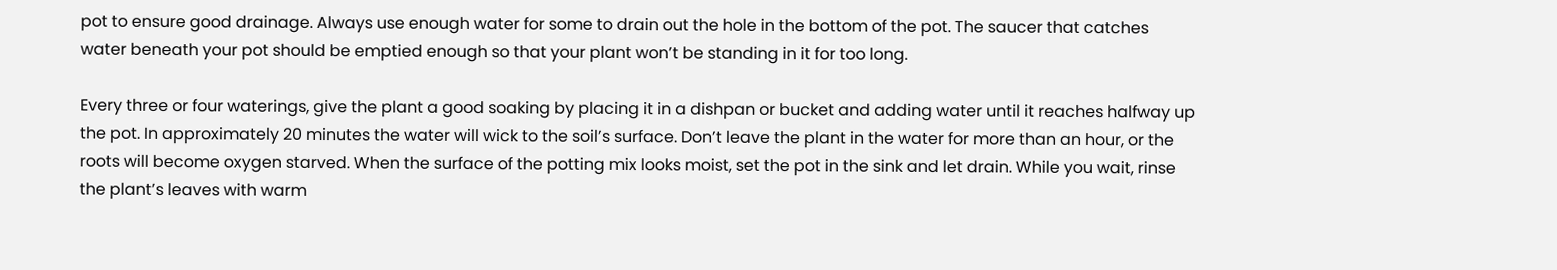pot to ensure good drainage. Always use enough water for some to drain out the hole in the bottom of the pot. The saucer that catches water beneath your pot should be emptied enough so that your plant won’t be standing in it for too long.

Every three or four waterings, give the plant a good soaking by placing it in a dishpan or bucket and adding water until it reaches halfway up the pot. In approximately 20 minutes the water will wick to the soil’s surface. Don’t leave the plant in the water for more than an hour, or the roots will become oxygen starved. When the surface of the potting mix looks moist, set the pot in the sink and let drain. While you wait, rinse the plant’s leaves with warm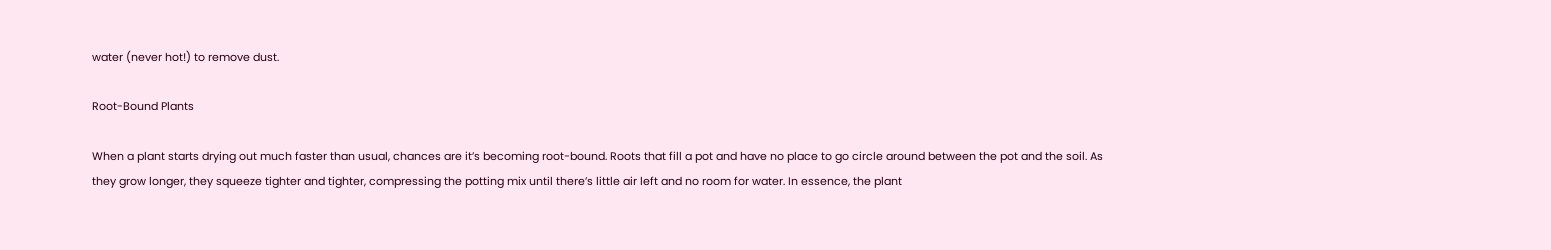water (never hot!) to remove dust.

Root-Bound Plants

When a plant starts drying out much faster than usual, chances are it’s becoming root-bound. Roots that fill a pot and have no place to go circle around between the pot and the soil. As they grow longer, they squeeze tighter and tighter, compressing the potting mix until there’s little air left and no room for water. In essence, the plant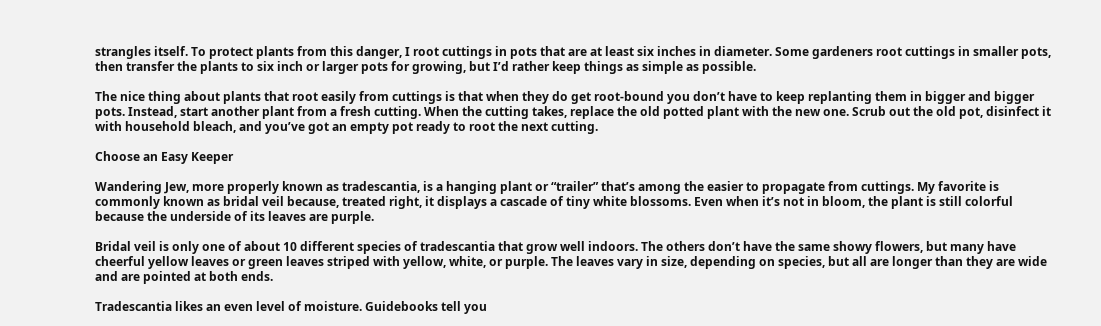strangles itself. To protect plants from this danger, I root cuttings in pots that are at least six inches in diameter. Some gardeners root cuttings in smaller pots, then transfer the plants to six inch or larger pots for growing, but I’d rather keep things as simple as possible.

The nice thing about plants that root easily from cuttings is that when they do get root-bound you don’t have to keep replanting them in bigger and bigger pots. Instead, start another plant from a fresh cutting. When the cutting takes, replace the old potted plant with the new one. Scrub out the old pot, disinfect it with household bleach, and you’ve got an empty pot ready to root the next cutting.

Choose an Easy Keeper

Wandering Jew, more properly known as tradescantia, is a hanging plant or “trailer” that’s among the easier to propagate from cuttings. My favorite is commonly known as bridal veil because, treated right, it displays a cascade of tiny white blossoms. Even when it’s not in bloom, the plant is still colorful because the underside of its leaves are purple.

Bridal veil is only one of about 10 different species of tradescantia that grow well indoors. The others don’t have the same showy flowers, but many have cheerful yellow leaves or green leaves striped with yellow, white, or purple. The leaves vary in size, depending on species, but all are longer than they are wide and are pointed at both ends.

Tradescantia likes an even level of moisture. Guidebooks tell you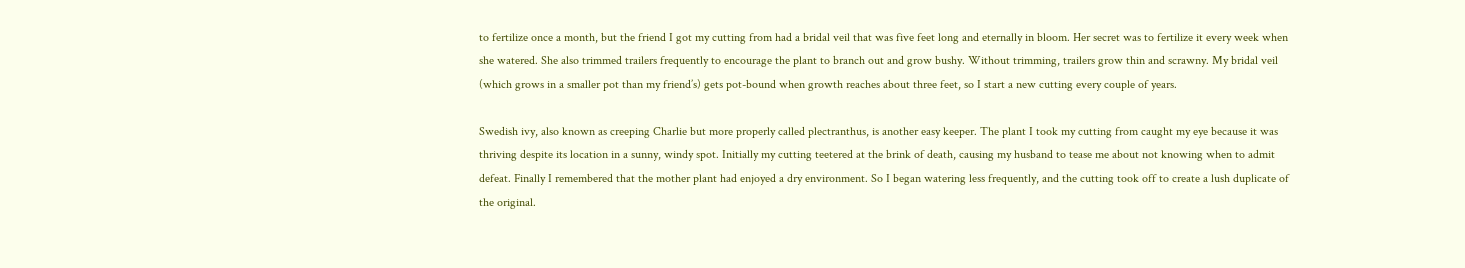to fertilize once a month, but the friend I got my cutting from had a bridal veil that was five feet long and eternally in bloom. Her secret was to fertilize it every week when she watered. She also trimmed trailers frequently to encourage the plant to branch out and grow bushy. Without trimming, trailers grow thin and scrawny. My bridal veil (which grows in a smaller pot than my friend’s) gets pot-bound when growth reaches about three feet, so I start a new cutting every couple of years.

Swedish ivy, also known as creeping Charlie but more properly called plectranthus, is another easy keeper. The plant I took my cutting from caught my eye because it was thriving despite its location in a sunny, windy spot. Initially my cutting teetered at the brink of death, causing my husband to tease me about not knowing when to admit defeat. Finally I remembered that the mother plant had enjoyed a dry environment. So I began watering less frequently, and the cutting took off to create a lush duplicate of the original.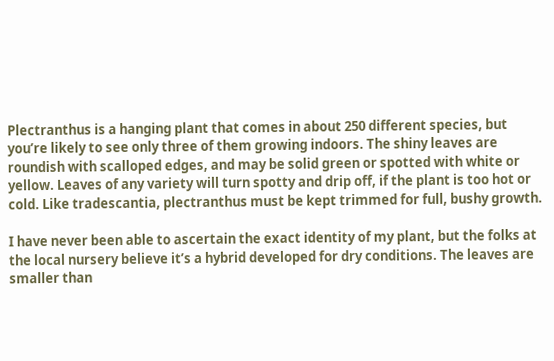Plectranthus is a hanging plant that comes in about 250 different species, but you’re likely to see only three of them growing indoors. The shiny leaves are roundish with scalloped edges, and may be solid green or spotted with white or yellow. Leaves of any variety will turn spotty and drip off, if the plant is too hot or cold. Like tradescantia, plectranthus must be kept trimmed for full, bushy growth.

I have never been able to ascertain the exact identity of my plant, but the folks at the local nursery believe it’s a hybrid developed for dry conditions. The leaves are smaller than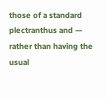those of a standard plectranthus and — rather than having the usual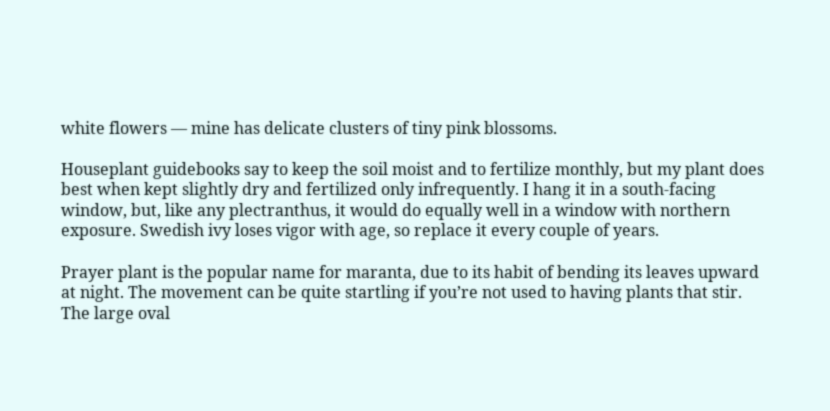white flowers — mine has delicate clusters of tiny pink blossoms.

Houseplant guidebooks say to keep the soil moist and to fertilize monthly, but my plant does best when kept slightly dry and fertilized only infrequently. I hang it in a south-facing window, but, like any plectranthus, it would do equally well in a window with northern exposure. Swedish ivy loses vigor with age, so replace it every couple of years.

Prayer plant is the popular name for maranta, due to its habit of bending its leaves upward at night. The movement can be quite startling if you’re not used to having plants that stir. The large oval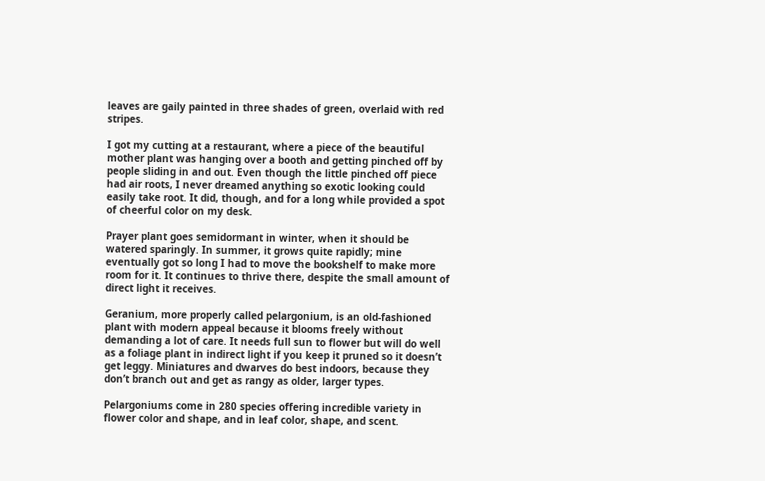leaves are gaily painted in three shades of green, overlaid with red stripes.

I got my cutting at a restaurant, where a piece of the beautiful mother plant was hanging over a booth and getting pinched off by people sliding in and out. Even though the little pinched off piece had air roots, I never dreamed anything so exotic looking could easily take root. It did, though, and for a long while provided a spot of cheerful color on my desk.

Prayer plant goes semidormant in winter, when it should be watered sparingly. In summer, it grows quite rapidly; mine eventually got so long I had to move the bookshelf to make more room for it. It continues to thrive there, despite the small amount of direct light it receives.

Geranium, more properly called pelargonium, is an old-fashioned plant with modern appeal because it blooms freely without demanding a lot of care. It needs full sun to flower but will do well as a foliage plant in indirect light if you keep it pruned so it doesn’t get leggy. Miniatures and dwarves do best indoors, because they don’t branch out and get as rangy as older, larger types.

Pelargoniums come in 280 species offering incredible variety in flower color and shape, and in leaf color, shape, and scent.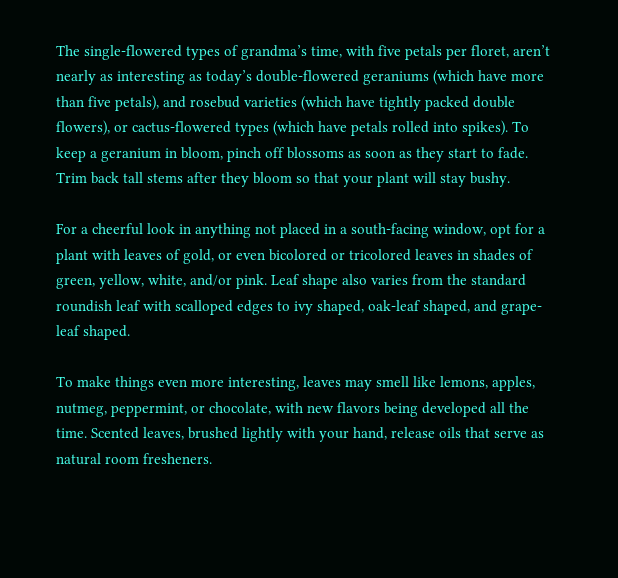The single-flowered types of grandma’s time, with five petals per floret, aren’t nearly as interesting as today’s double-flowered geraniums (which have more than five petals), and rosebud varieties (which have tightly packed double flowers), or cactus-flowered types (which have petals rolled into spikes). To keep a geranium in bloom, pinch off blossoms as soon as they start to fade. Trim back tall stems after they bloom so that your plant will stay bushy.

For a cheerful look in anything not placed in a south-facing window, opt for a plant with leaves of gold, or even bicolored or tricolored leaves in shades of green, yellow, white, and/or pink. Leaf shape also varies from the standard roundish leaf with scalloped edges to ivy shaped, oak-leaf shaped, and grape-leaf shaped.

To make things even more interesting, leaves may smell like lemons, apples, nutmeg, peppermint, or chocolate, with new flavors being developed all the time. Scented leaves, brushed lightly with your hand, release oils that serve as natural room fresheners.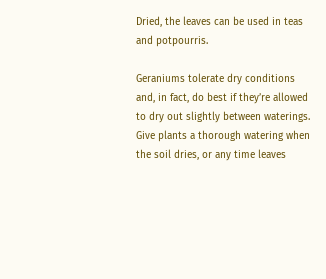Dried, the leaves can be used in teas and potpourris.

Geraniums tolerate dry conditions and, in fact, do best if they’re allowed to dry out slightly between waterings. Give plants a thorough watering when the soil dries, or any time leaves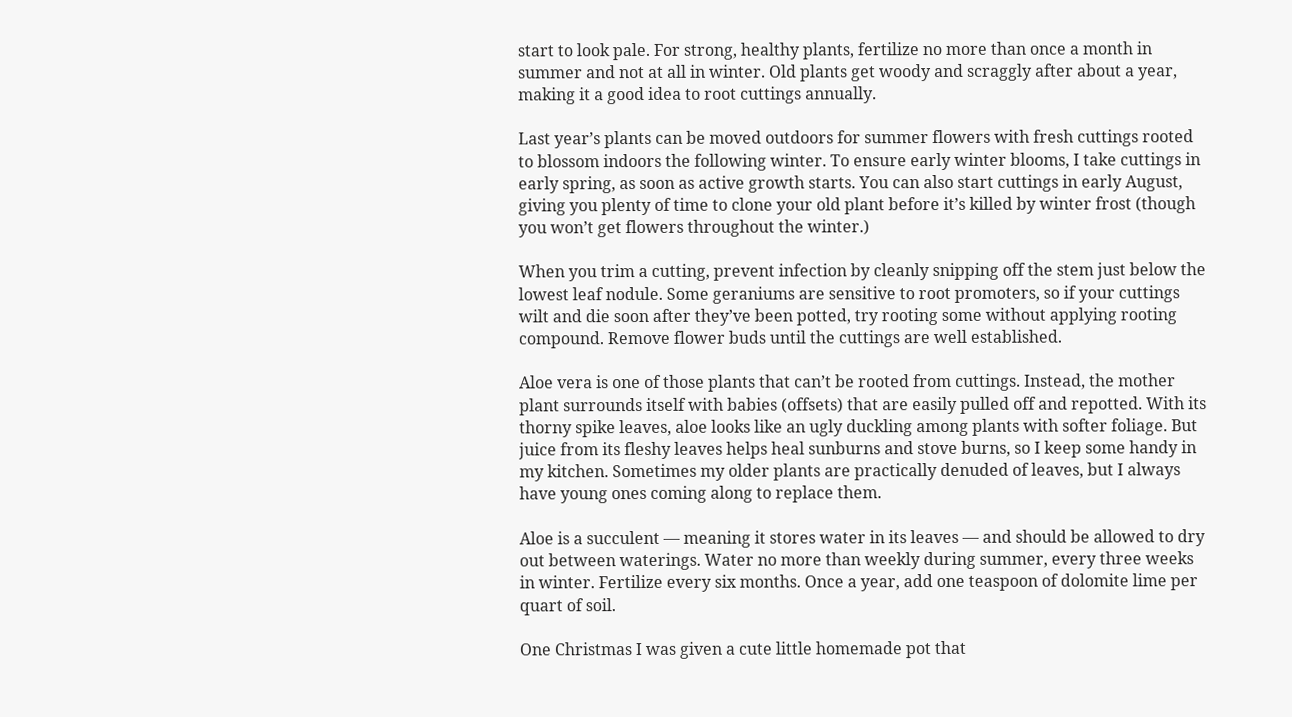start to look pale. For strong, healthy plants, fertilize no more than once a month in summer and not at all in winter. Old plants get woody and scraggly after about a year, making it a good idea to root cuttings annually.

Last year’s plants can be moved outdoors for summer flowers with fresh cuttings rooted to blossom indoors the following winter. To ensure early winter blooms, I take cuttings in early spring, as soon as active growth starts. You can also start cuttings in early August, giving you plenty of time to clone your old plant before it’s killed by winter frost (though you won’t get flowers throughout the winter.)

When you trim a cutting, prevent infection by cleanly snipping off the stem just below the lowest leaf nodule. Some geraniums are sensitive to root promoters, so if your cuttings wilt and die soon after they’ve been potted, try rooting some without applying rooting compound. Remove flower buds until the cuttings are well established.

Aloe vera is one of those plants that can’t be rooted from cuttings. Instead, the mother plant surrounds itself with babies (offsets) that are easily pulled off and repotted. With its thorny spike leaves, aloe looks like an ugly duckling among plants with softer foliage. But juice from its fleshy leaves helps heal sunburns and stove burns, so I keep some handy in my kitchen. Sometimes my older plants are practically denuded of leaves, but I always have young ones coming along to replace them.

Aloe is a succulent — meaning it stores water in its leaves — and should be allowed to dry out between waterings. Water no more than weekly during summer, every three weeks in winter. Fertilize every six months. Once a year, add one teaspoon of dolomite lime per quart of soil.

One Christmas I was given a cute little homemade pot that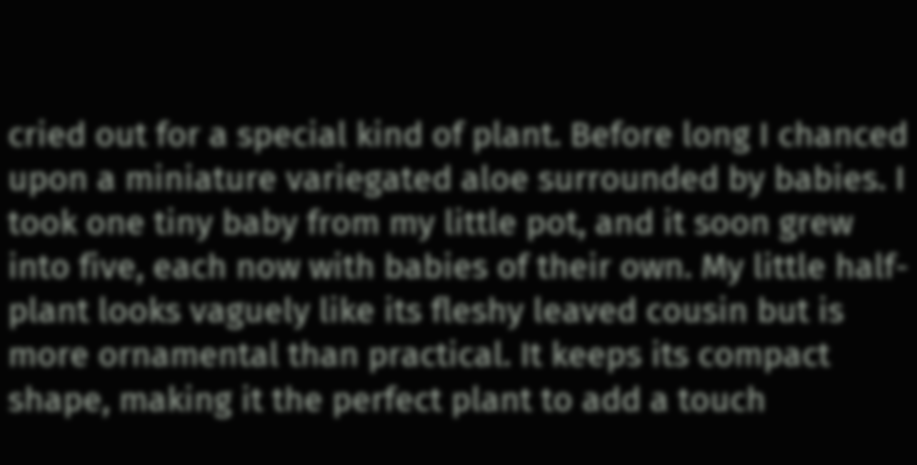cried out for a special kind of plant. Before long I chanced upon a miniature variegated aloe surrounded by babies. I took one tiny baby from my little pot, and it soon grew into five, each now with babies of their own. My little half-plant looks vaguely like its fleshy leaved cousin but is more ornamental than practical. It keeps its compact shape, making it the perfect plant to add a touch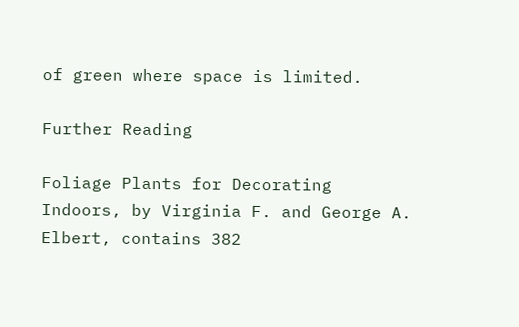of green where space is limited.

Further Reading

Foliage Plants for Decorating Indoors, by Virginia F. and George A. Elbert, contains 382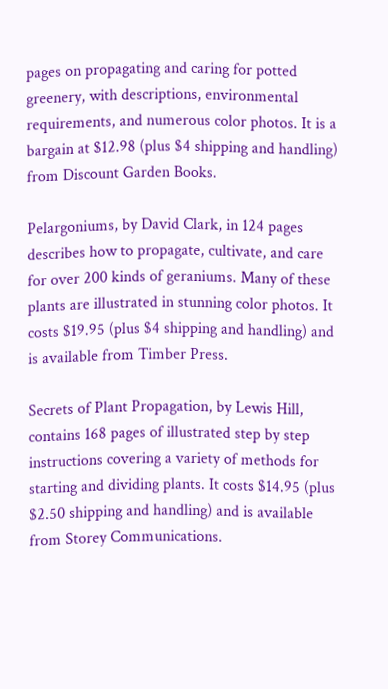pages on propagating and caring for potted greenery, with descriptions, environmental requirements, and numerous color photos. It is a bargain at $12.98 (plus $4 shipping and handling) from Discount Garden Books.

Pelargoniums, by David Clark, in 124 pages describes how to propagate, cultivate, and care for over 200 kinds of geraniums. Many of these plants are illustrated in stunning color photos. It costs $19.95 (plus $4 shipping and handling) and is available from Timber Press.

Secrets of Plant Propagation, by Lewis Hill, contains 168 pages of illustrated step by step instructions covering a variety of methods for starting and dividing plants. It costs $14.95 (plus $2.50 shipping and handling) and is available from Storey Communications.